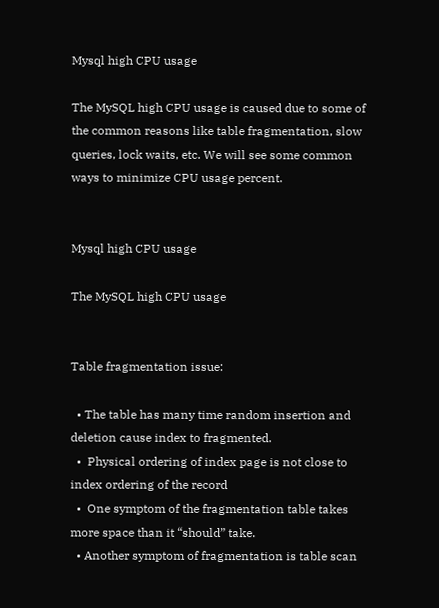Mysql high CPU usage

The MySQL high CPU usage is caused due to some of the common reasons like table fragmentation, slow queries, lock waits, etc. We will see some common ways to minimize CPU usage percent.


Mysql high CPU usage

The MySQL high CPU usage


Table fragmentation issue:

  • The table has many time random insertion and deletion cause index to fragmented.
  •  Physical ordering of index page is not close to index ordering of the record
  •  One symptom of the fragmentation table takes more space than it “should” take.
  • Another symptom of fragmentation is table scan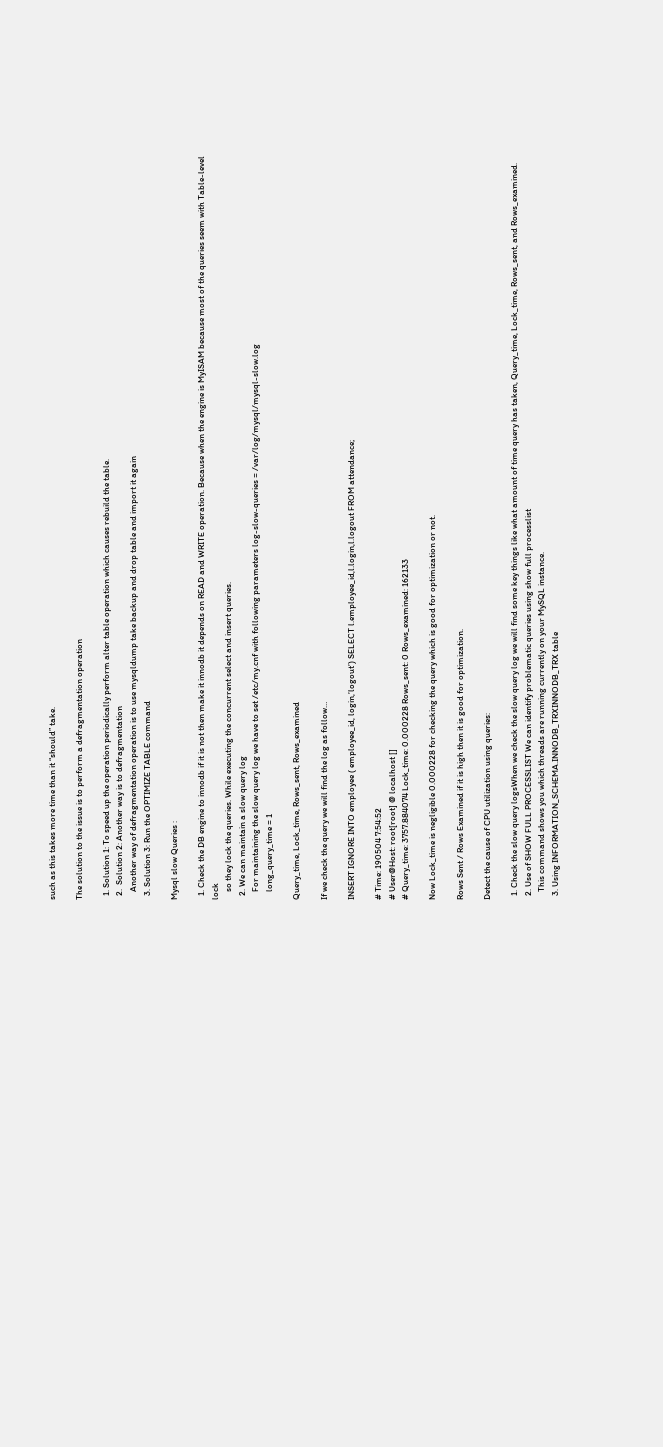such as this takes more time than it “should” take.

The solution to the issue is to perform a defragmentation operation

  1. Solution 1: To speed up the operation periodically perform alter table operation which causes rebuild the table.
  2.  Solution 2: Another way is to defragmentation
    Another way of defragmentation operation is to use mysqldump take backup and drop table and import it again
  3. Solution 3: Run the OPTIMIZE TABLE command

Mysql slow Queries :

  1. Check the DB engine to innodb if it is not then make it innodb it depends on READ and WRITE operation. Because when the engine is MyISAM because most of the queries seem with Table-level lock
    so they lock the queries. While executing the concurrent select and insert queries.
  2. We can maintain a slow query log
    For maintaining the slow query log we have to set /etc/my.cnf with following parameters log-slow-queries = /var/log/mysql/mysql-slow.log
    long_query_time = 1

Query_time, Lock_time, Rows_sent, Rows_examined

If we check the query we will find the log as follow…

INSERT IGNORE INTO employee ( employee_id, login,’logout’) SELECT l.employee_id,l.login,l.logout FROM attendance;

# Time: 190504 7:54:52
# User@Host: root[root] @ localhost []
# Query_time: 3757.884074 Lock_time: 0.000228 Rows_sent: 0 Rows_examined: 162133

Now Lock_time is negligible 0.000228 for checking the query which is good for optimization or not.

Rows Sent / Rows Examined if it is high then it is good for optimization.

Detect the cause of CPU utilization using queries:

  1. Check the slow query logsWhen we check the slow query log we will find some key things like what amount of time query has taken, Query_time, Lock_time, Rows_sent, and Rows_examined.
  2. Use of SHOW FULL PROCESSLIST We can identify problematic queries using show full processlist
    This command shows you which threads are running currently on your MySQL instance.
  3. Using INFORMATION_SCHEMA.INNODB_TRXINNODB_TRX table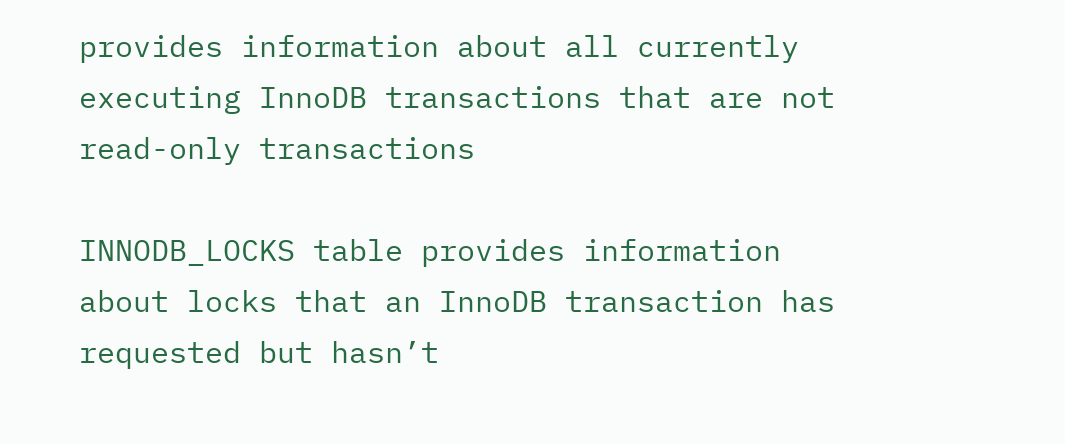provides information about all currently executing InnoDB transactions that are not read-only transactions

INNODB_LOCKS table provides information about locks that an InnoDB transaction has requested but hasn’t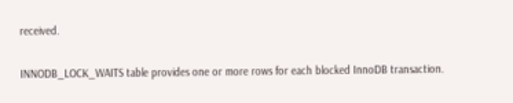received.

INNODB_LOCK_WAITS table provides one or more rows for each blocked InnoDB transaction.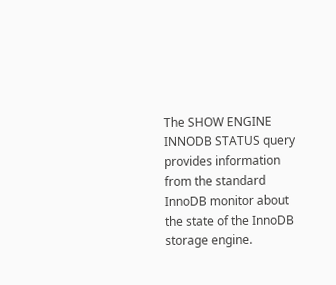The SHOW ENGINE INNODB STATUS query provides information from the standard InnoDB monitor about the state of the InnoDB storage engine.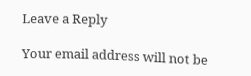Leave a Reply

Your email address will not be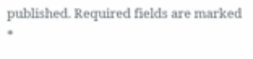published. Required fields are marked *